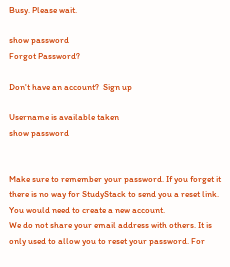Busy. Please wait.

show password
Forgot Password?

Don't have an account?  Sign up

Username is available taken
show password


Make sure to remember your password. If you forget it there is no way for StudyStack to send you a reset link. You would need to create a new account.
We do not share your email address with others. It is only used to allow you to reset your password. For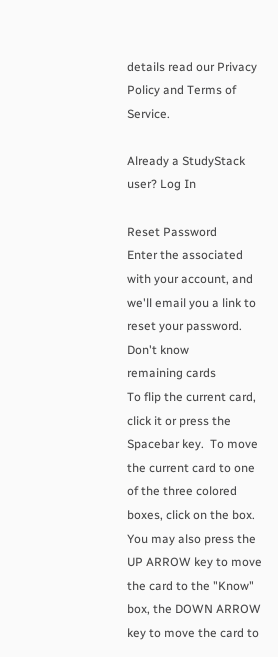details read our Privacy Policy and Terms of Service.

Already a StudyStack user? Log In

Reset Password
Enter the associated with your account, and we'll email you a link to reset your password.
Don't know
remaining cards
To flip the current card, click it or press the Spacebar key.  To move the current card to one of the three colored boxes, click on the box.  You may also press the UP ARROW key to move the card to the "Know" box, the DOWN ARROW key to move the card to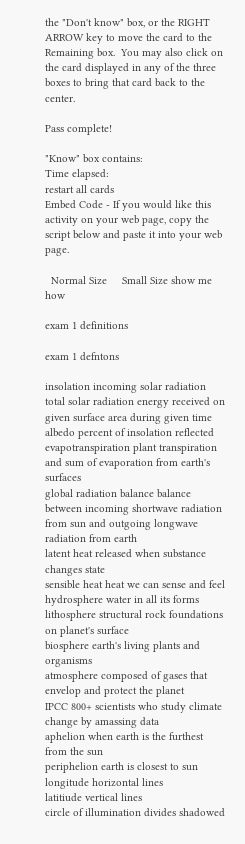the "Don't know" box, or the RIGHT ARROW key to move the card to the Remaining box.  You may also click on the card displayed in any of the three boxes to bring that card back to the center.

Pass complete!

"Know" box contains:
Time elapsed:
restart all cards
Embed Code - If you would like this activity on your web page, copy the script below and paste it into your web page.

  Normal Size     Small Size show me how

exam 1 definitions

exam 1 defntons

insolation incoming solar radiation total solar radiation energy received on given surface area during given time
albedo percent of insolation reflected
evapotranspiration plant transpiration and sum of evaporation from earth's surfaces
global radiation balance balance between incoming shortwave radiation from sun and outgoing longwave radiation from earth
latent heat released when substance changes state
sensible heat heat we can sense and feel
hydrosphere water in all its forms
lithosphere structural rock foundations on planet's surface
biosphere earth's living plants and organisms
atmosphere composed of gases that envelop and protect the planet
IPCC 800+ scientists who study climate change by amassing data
aphelion when earth is the furthest from the sun
periphelion earth is closest to sun
longitude horizontal lines
latitiude vertical lines
circle of illumination divides shadowed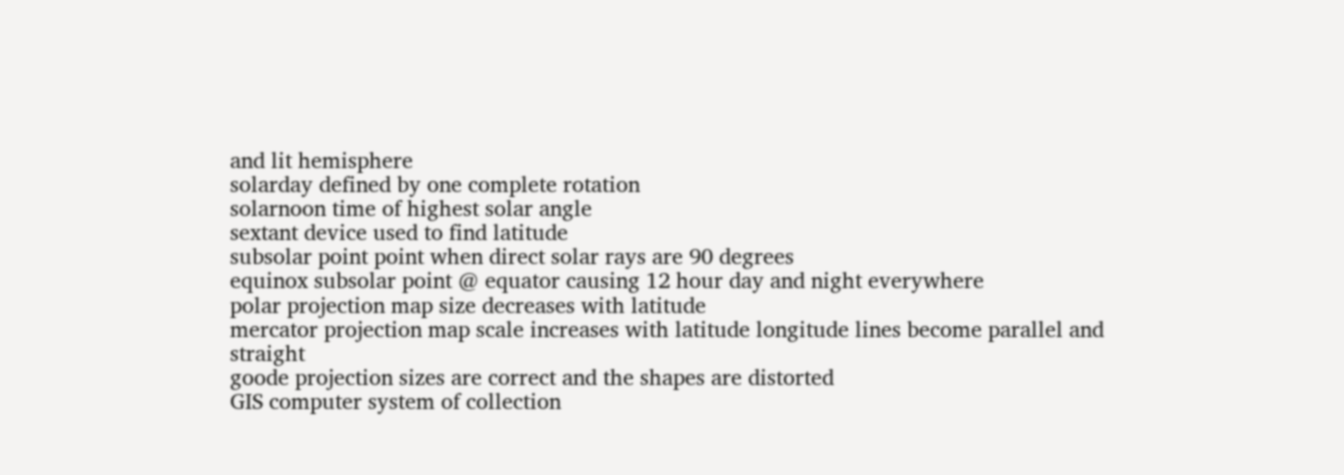and lit hemisphere
solarday defined by one complete rotation
solarnoon time of highest solar angle
sextant device used to find latitude
subsolar point point when direct solar rays are 90 degrees
equinox subsolar point @ equator causing 12 hour day and night everywhere
polar projection map size decreases with latitude
mercator projection map scale increases with latitude longitude lines become parallel and straight
goode projection sizes are correct and the shapes are distorted
GIS computer system of collection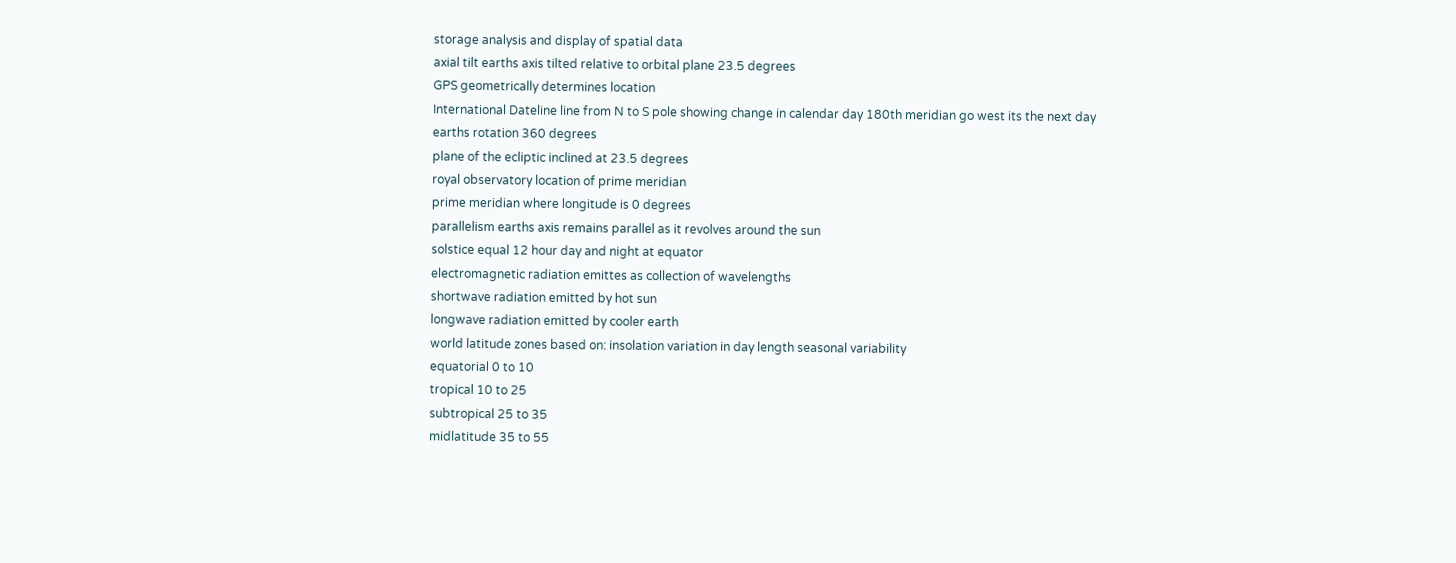storage analysis and display of spatial data
axial tilt earths axis tilted relative to orbital plane 23.5 degrees
GPS geometrically determines location
International Dateline line from N to S pole showing change in calendar day 180th meridian go west its the next day
earths rotation 360 degrees
plane of the ecliptic inclined at 23.5 degrees
royal observatory location of prime meridian
prime meridian where longitude is 0 degrees
parallelism earths axis remains parallel as it revolves around the sun
solstice equal 12 hour day and night at equator
electromagnetic radiation emittes as collection of wavelengths
shortwave radiation emitted by hot sun
longwave radiation emitted by cooler earth
world latitude zones based on: insolation variation in day length seasonal variability
equatorial 0 to 10
tropical 10 to 25
subtropical 25 to 35
midlatitude 35 to 55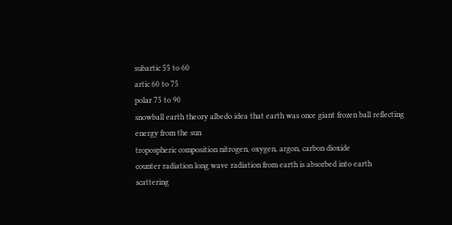subartic 55 to 60
artic 60 to 75
polar 75 to 90
snowball earth theory albedo idea that earth was once giant frozen ball reflecting energy from the sun
tropospheric composition nitrogen, oxygen, argon, carbon dioxide
counter radiation long wave radiation from earth is absorbed into earth
scattering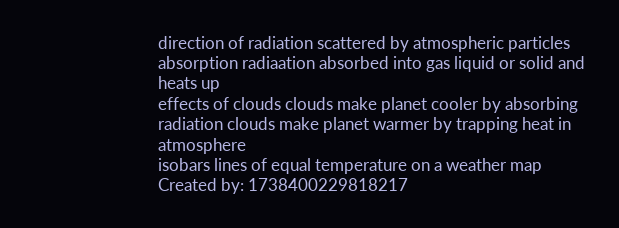direction of radiation scattered by atmospheric particles
absorption radiaation absorbed into gas liquid or solid and heats up
effects of clouds clouds make planet cooler by absorbing radiation clouds make planet warmer by trapping heat in atmosphere
isobars lines of equal temperature on a weather map
Created by: 1738400229818217